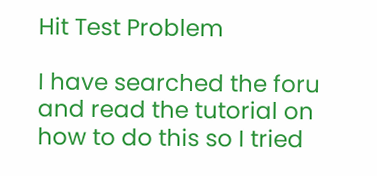Hit Test Problem

I have searched the foru and read the tutorial on how to do this so I tried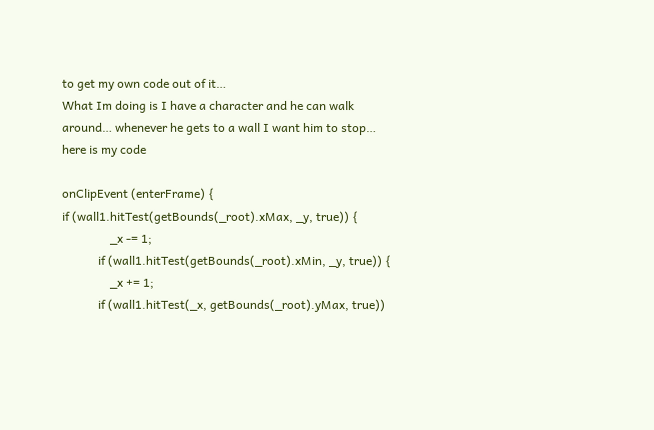to get my own code out of it…
What Im doing is I have a character and he can walk around… whenever he gets to a wall I want him to stop…
here is my code

onClipEvent (enterFrame) {
if (wall1.hitTest(getBounds(_root).xMax, _y, true)) {
                _x -= 1;
            if (wall1.hitTest(getBounds(_root).xMin, _y, true)) {
                _x += 1;
            if (wall1.hitTest(_x, getBounds(_root).yMax, true))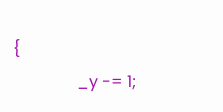{
                _y -= 1;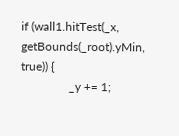if (wall1.hitTest(_x, getBounds(_root).yMin, true)) {
                _y += 1;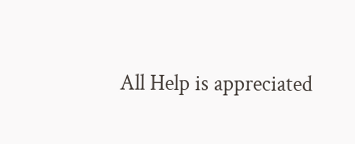All Help is appreciated